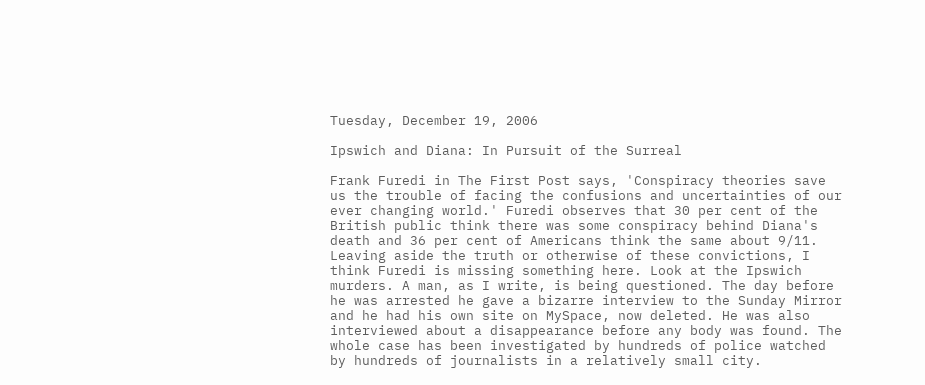Tuesday, December 19, 2006

Ipswich and Diana: In Pursuit of the Surreal

Frank Furedi in The First Post says, 'Conspiracy theories save us the trouble of facing the confusions and uncertainties of our ever changing world.' Furedi observes that 30 per cent of the British public think there was some conspiracy behind Diana's death and 36 per cent of Americans think the same about 9/11. Leaving aside the truth or otherwise of these convictions, I think Furedi is missing something here. Look at the Ipswich murders. A man, as I write, is being questioned. The day before he was arrested he gave a bizarre interview to the Sunday Mirror and he had his own site on MySpace, now deleted. He was also interviewed about a disappearance before any body was found. The whole case has been investigated by hundreds of police watched by hundreds of journalists in a relatively small city.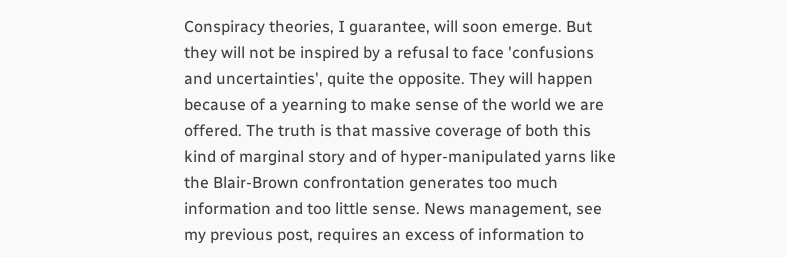Conspiracy theories, I guarantee, will soon emerge. But they will not be inspired by a refusal to face 'confusions and uncertainties', quite the opposite. They will happen because of a yearning to make sense of the world we are offered. The truth is that massive coverage of both this kind of marginal story and of hyper-manipulated yarns like the Blair-Brown confrontation generates too much information and too little sense. News management, see my previous post, requires an excess of information to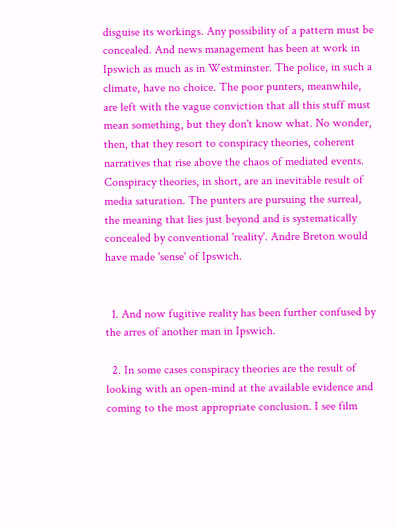disguise its workings. Any possibility of a pattern must be concealed. And news management has been at work in Ipswich as much as in Westminster. The police, in such a climate, have no choice. The poor punters, meanwhile, are left with the vague conviction that all this stuff must mean something, but they don't know what. No wonder, then, that they resort to conspiracy theories, coherent narratives that rise above the chaos of mediated events. Conspiracy theories, in short, are an inevitable result of media saturation. The punters are pursuing the surreal, the meaning that lies just beyond and is systematically concealed by conventional 'reality'. Andre Breton would have made 'sense' of Ipswich.


  1. And now fugitive reality has been further confused by the arres of another man in Ipswich.

  2. In some cases conspiracy theories are the result of looking with an open-mind at the available evidence and coming to the most appropriate conclusion. I see film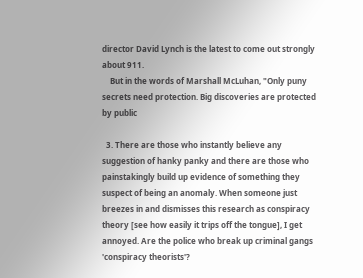director David Lynch is the latest to come out strongly about 911.
    But in the words of Marshall McLuhan, "Only puny secrets need protection. Big discoveries are protected by public

  3. There are those who instantly believe any suggestion of hanky panky and there are those who painstakingly build up evidence of something they suspect of being an anomaly. When someone just breezes in and dismisses this research as conspiracy theory [see how easily it trips off the tongue], I get annoyed. Are the police who break up criminal gangs 'conspiracy theorists'?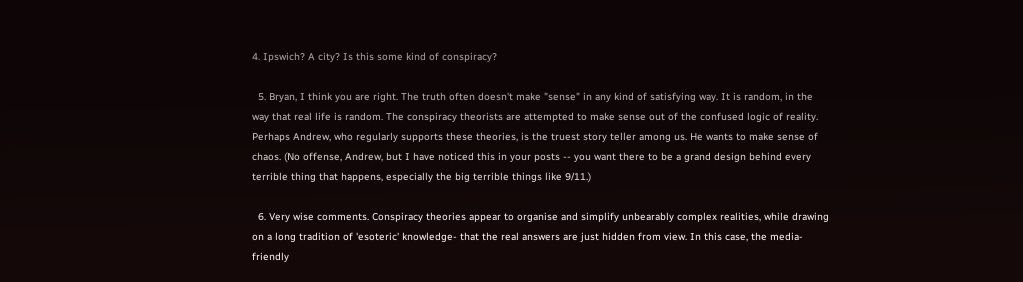4. Ipswich? A city? Is this some kind of conspiracy?

  5. Bryan, I think you are right. The truth often doesn't make "sense" in any kind of satisfying way. It is random, in the way that real life is random. The conspiracy theorists are attempted to make sense out of the confused logic of reality. Perhaps Andrew, who regularly supports these theories, is the truest story teller among us. He wants to make sense of chaos. (No offense, Andrew, but I have noticed this in your posts -- you want there to be a grand design behind every terrible thing that happens, especially the big terrible things like 9/11.)

  6. Very wise comments. Conspiracy theories appear to organise and simplify unbearably complex realities, while drawing on a long tradition of 'esoteric' knowledge- that the real answers are just hidden from view. In this case, the media-friendly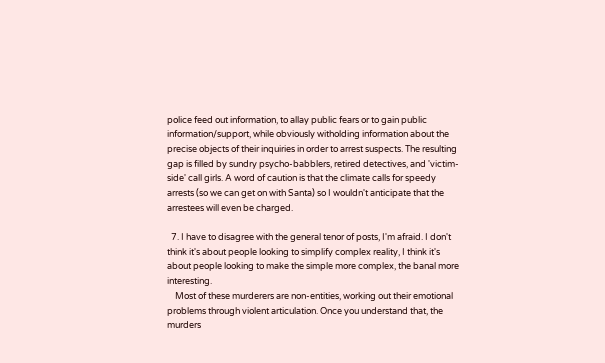police feed out information, to allay public fears or to gain public information/support, while obviously witholding information about the precise objects of their inquiries in order to arrest suspects. The resulting gap is filled by sundry psycho-babblers, retired detectives, and 'victim-side' call girls. A word of caution is that the climate calls for speedy arrests (so we can get on with Santa) so I wouldn't anticipate that the arrestees will even be charged.

  7. I have to disagree with the general tenor of posts, I'm afraid. I don't think it's about people looking to simplify complex reality, I think it's about people looking to make the simple more complex, the banal more interesting.
    Most of these murderers are non-entities, working out their emotional problems through violent articulation. Once you understand that, the murders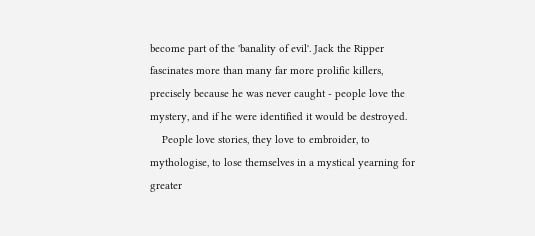become part of the 'banality of evil'. Jack the Ripper fascinates more than many far more prolific killers, precisely because he was never caught - people love the mystery, and if he were identified it would be destroyed.
    People love stories, they love to embroider, to mythologise, to lose themselves in a mystical yearning for greater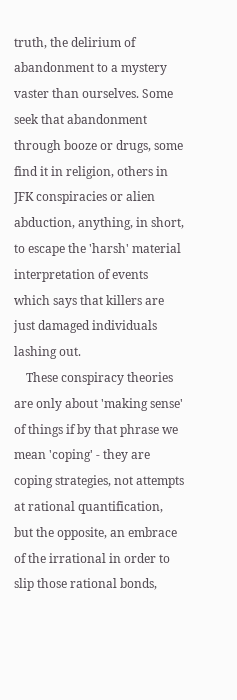truth, the delirium of abandonment to a mystery vaster than ourselves. Some seek that abandonment through booze or drugs, some find it in religion, others in JFK conspiracies or alien abduction, anything, in short, to escape the 'harsh' material interpretation of events which says that killers are just damaged individuals lashing out.
    These conspiracy theories are only about 'making sense' of things if by that phrase we mean 'coping' - they are coping strategies, not attempts at rational quantification, but the opposite, an embrace of the irrational in order to slip those rational bonds,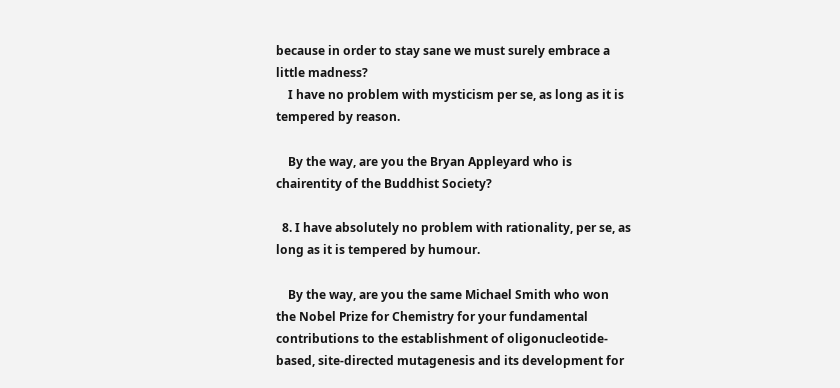because in order to stay sane we must surely embrace a little madness?
    I have no problem with mysticism per se, as long as it is tempered by reason.

    By the way, are you the Bryan Appleyard who is chairentity of the Buddhist Society?

  8. I have absolutely no problem with rationality, per se, as long as it is tempered by humour.

    By the way, are you the same Michael Smith who won the Nobel Prize for Chemistry for your fundamental contributions to the establishment of oligonucleotide-based, site-directed mutagenesis and its development for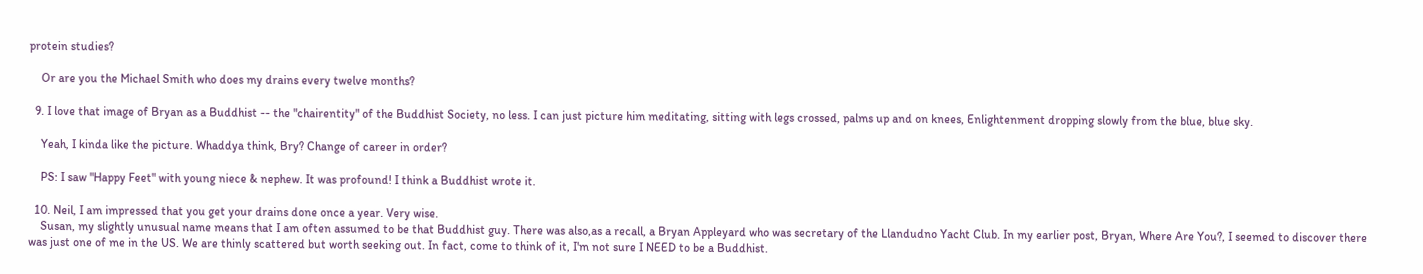protein studies?

    Or are you the Michael Smith who does my drains every twelve months?

  9. I love that image of Bryan as a Buddhist -- the "chairentity" of the Buddhist Society, no less. I can just picture him meditating, sitting with legs crossed, palms up and on knees, Enlightenment dropping slowly from the blue, blue sky.

    Yeah, I kinda like the picture. Whaddya think, Bry? Change of career in order?

    PS: I saw "Happy Feet" with young niece & nephew. It was profound! I think a Buddhist wrote it.

  10. Neil, I am impressed that you get your drains done once a year. Very wise.
    Susan, my slightly unusual name means that I am often assumed to be that Buddhist guy. There was also,as a recall, a Bryan Appleyard who was secretary of the Llandudno Yacht Club. In my earlier post, Bryan, Where Are You?, I seemed to discover there was just one of me in the US. We are thinly scattered but worth seeking out. In fact, come to think of it, I'm not sure I NEED to be a Buddhist.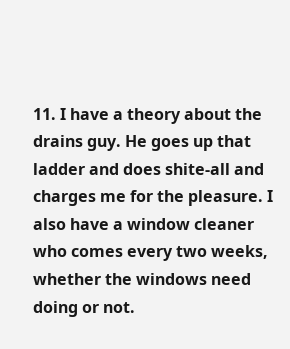11. I have a theory about the drains guy. He goes up that ladder and does shite-all and charges me for the pleasure. I also have a window cleaner who comes every two weeks, whether the windows need doing or not.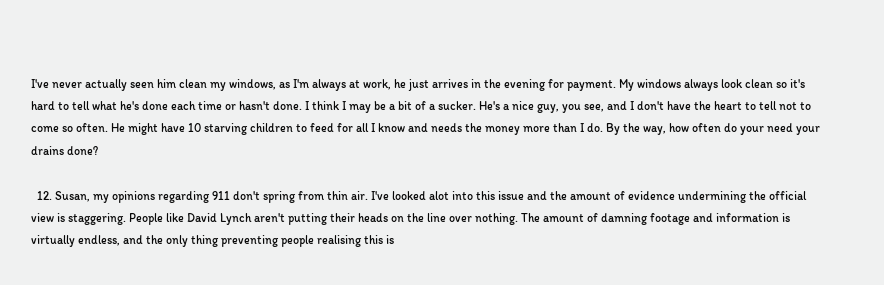I've never actually seen him clean my windows, as I'm always at work, he just arrives in the evening for payment. My windows always look clean so it's hard to tell what he's done each time or hasn't done. I think I may be a bit of a sucker. He's a nice guy, you see, and I don't have the heart to tell not to come so often. He might have 10 starving children to feed for all I know and needs the money more than I do. By the way, how often do your need your drains done?

  12. Susan, my opinions regarding 911 don't spring from thin air. I've looked alot into this issue and the amount of evidence undermining the official view is staggering. People like David Lynch aren't putting their heads on the line over nothing. The amount of damning footage and information is virtually endless, and the only thing preventing people realising this is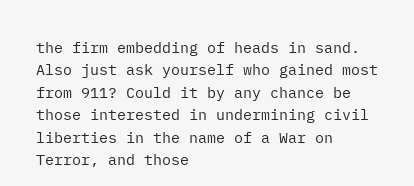the firm embedding of heads in sand. Also just ask yourself who gained most from 911? Could it by any chance be those interested in undermining civil liberties in the name of a War on Terror, and those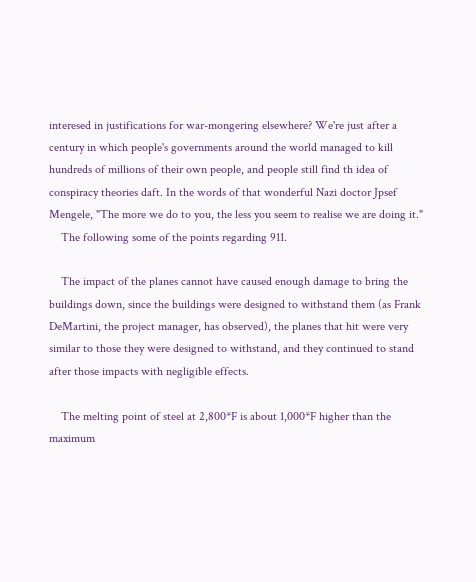interesed in justifications for war-mongering elsewhere? We're just after a century in which people's governments around the world managed to kill hundreds of millions of their own people, and people still find th idea of conspiracy theories daft. In the words of that wonderful Nazi doctor Jpsef Mengele, "The more we do to you, the less you seem to realise we are doing it."
    The following some of the points regarding 911.

    The impact of the planes cannot have caused enough damage to bring the buildings down, since the buildings were designed to withstand them (as Frank DeMartini, the project manager, has observed), the planes that hit were very similar to those they were designed to withstand, and they continued to stand after those impacts with negligible effects.

    The melting point of steel at 2,800*F is about 1,000*F higher than the maximum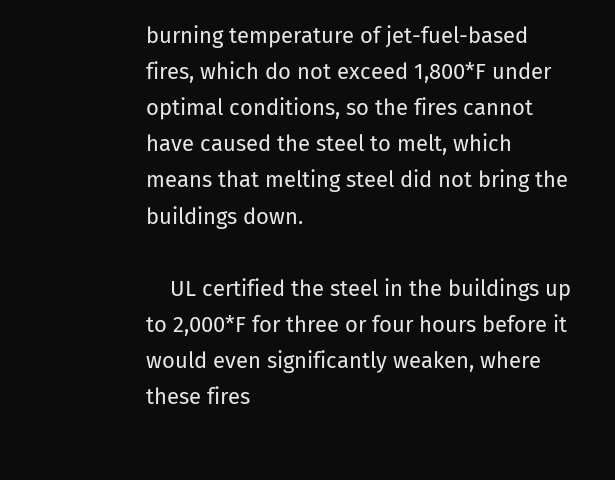burning temperature of jet-fuel-based fires, which do not exceed 1,800*F under optimal conditions, so the fires cannot have caused the steel to melt, which means that melting steel did not bring the buildings down.

    UL certified the steel in the buildings up to 2,000*F for three or four hours before it would even significantly weaken, where these fires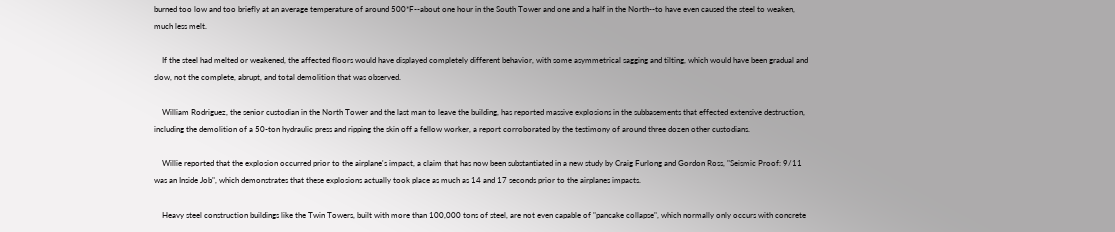burned too low and too briefly at an average temperature of around 500*F--about one hour in the South Tower and one and a half in the North--to have even caused the steel to weaken, much less melt.

    If the steel had melted or weakened, the affected floors would have displayed completely different behavior, with some asymmetrical sagging and tilting, which would have been gradual and slow, not the complete, abrupt, and total demolition that was observed.

    William Rodriguez, the senior custodian in the North Tower and the last man to leave the building, has reported massive explosions in the subbasements that effected extensive destruction, including the demolition of a 50-ton hydraulic press and ripping the skin off a fellow worker, a report corroborated by the testimony of around three dozen other custodians.

    Willie reported that the explosion occurred prior to the airplane's impact, a claim that has now been substantiated in a new study by Craig Furlong and Gordon Ross, "Seismic Proof: 9/11 was an Inside Job", which demonstrates that these explosions actually took place as much as 14 and 17 seconds prior to the airplanes impacts.

    Heavy steel construction buildings like the Twin Towers, built with more than 100,000 tons of steel, are not even capable of "pancake collapse", which normally only occurs with concrete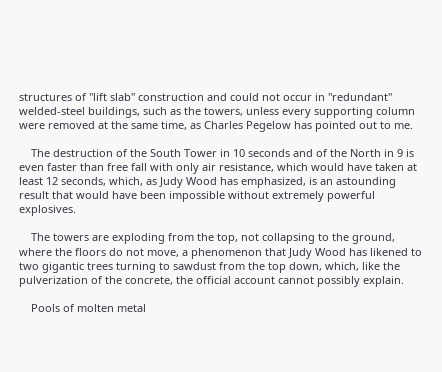structures of "lift slab" construction and could not occur in "redundant" welded-steel buildings, such as the towers, unless every supporting column were removed at the same time, as Charles Pegelow has pointed out to me.

    The destruction of the South Tower in 10 seconds and of the North in 9 is even faster than free fall with only air resistance, which would have taken at least 12 seconds, which, as Judy Wood has emphasized, is an astounding result that would have been impossible without extremely powerful explosives.

    The towers are exploding from the top, not collapsing to the ground, where the floors do not move, a phenomenon that Judy Wood has likened to two gigantic trees turning to sawdust from the top down, which, like the pulverization of the concrete, the official account cannot possibly explain.

    Pools of molten metal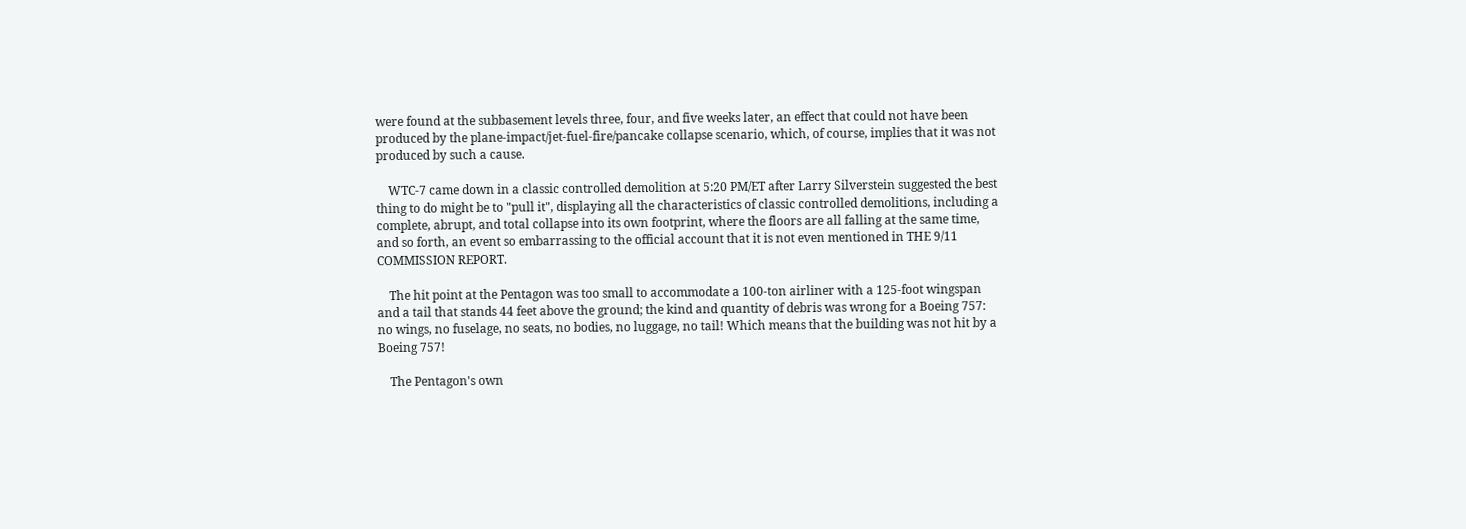were found at the subbasement levels three, four, and five weeks later, an effect that could not have been produced by the plane-impact/jet-fuel-fire/pancake collapse scenario, which, of course, implies that it was not produced by such a cause.

    WTC-7 came down in a classic controlled demolition at 5:20 PM/ET after Larry Silverstein suggested the best thing to do might be to "pull it", displaying all the characteristics of classic controlled demolitions, including a complete, abrupt, and total collapse into its own footprint, where the floors are all falling at the same time, and so forth, an event so embarrassing to the official account that it is not even mentioned in THE 9/11 COMMISSION REPORT.

    The hit point at the Pentagon was too small to accommodate a 100-ton airliner with a 125-foot wingspan and a tail that stands 44 feet above the ground; the kind and quantity of debris was wrong for a Boeing 757: no wings, no fuselage, no seats, no bodies, no luggage, no tail! Which means that the building was not hit by a Boeing 757!

    The Pentagon's own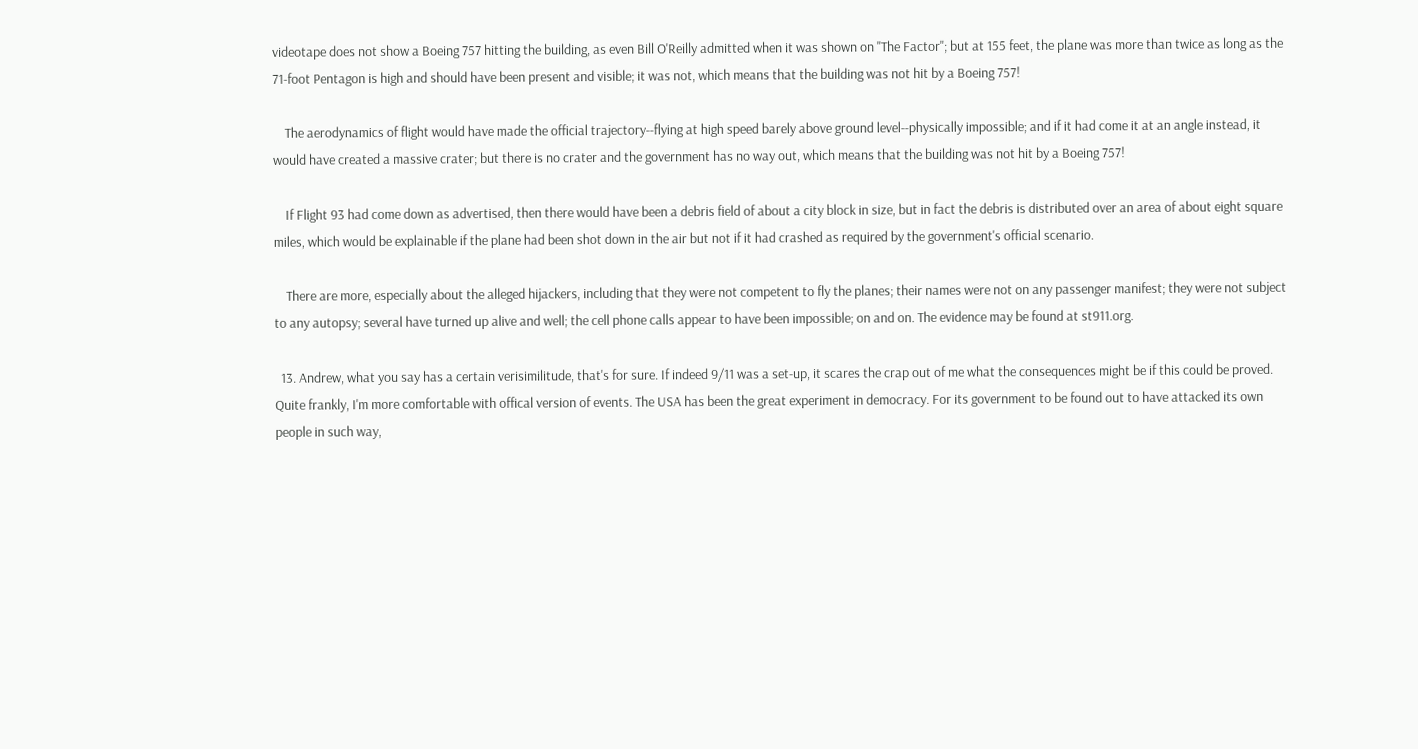videotape does not show a Boeing 757 hitting the building, as even Bill O'Reilly admitted when it was shown on "The Factor"; but at 155 feet, the plane was more than twice as long as the 71-foot Pentagon is high and should have been present and visible; it was not, which means that the building was not hit by a Boeing 757!

    The aerodynamics of flight would have made the official trajectory--flying at high speed barely above ground level--physically impossible; and if it had come it at an angle instead, it would have created a massive crater; but there is no crater and the government has no way out, which means that the building was not hit by a Boeing 757!

    If Flight 93 had come down as advertised, then there would have been a debris field of about a city block in size, but in fact the debris is distributed over an area of about eight square miles, which would be explainable if the plane had been shot down in the air but not if it had crashed as required by the government's official scenario.

    There are more, especially about the alleged hijackers, including that they were not competent to fly the planes; their names were not on any passenger manifest; they were not subject to any autopsy; several have turned up alive and well; the cell phone calls appear to have been impossible; on and on. The evidence may be found at st911.org.

  13. Andrew, what you say has a certain verisimilitude, that's for sure. If indeed 9/11 was a set-up, it scares the crap out of me what the consequences might be if this could be proved. Quite frankly, I'm more comfortable with offical version of events. The USA has been the great experiment in democracy. For its government to be found out to have attacked its own people in such way,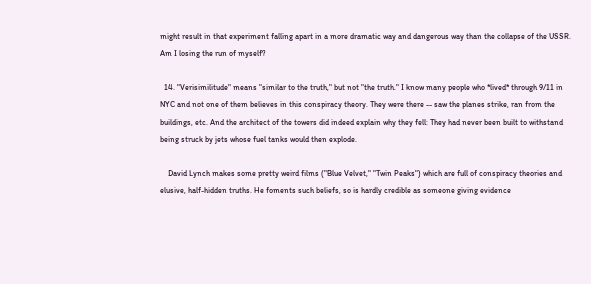might result in that experiment falling apart in a more dramatic way and dangerous way than the collapse of the USSR. Am I losing the run of myself?

  14. "Verisimilitude" means "similar to the truth," but not "the truth." I know many people who *lived* through 9/11 in NYC and not one of them believes in this conspiracy theory. They were there -- saw the planes strike, ran from the buildings, etc. And the architect of the towers did indeed explain why they fell: They had never been built to withstand being struck by jets whose fuel tanks would then explode.

    David Lynch makes some pretty weird films ("Blue Velvet," "Twin Peaks") which are full of conspiracy theories and elusive, half-hidden truths. He foments such beliefs, so is hardly credible as someone giving evidence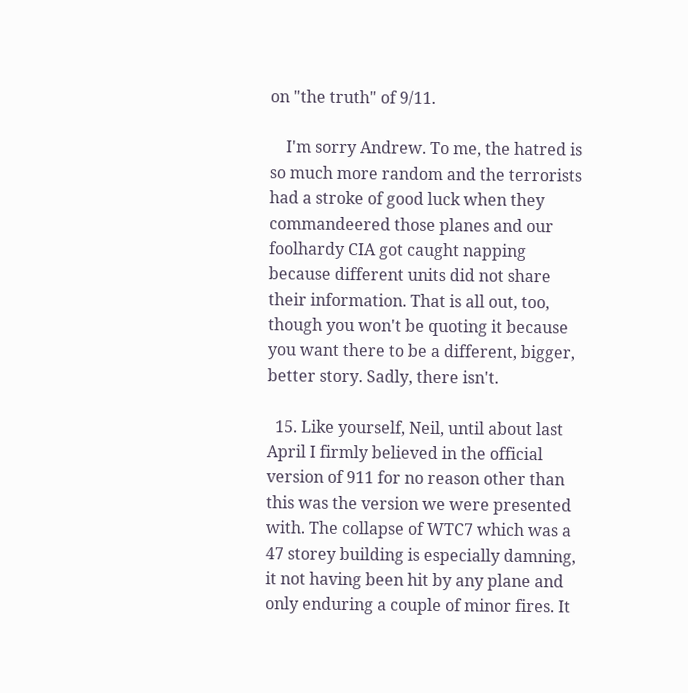on "the truth" of 9/11.

    I'm sorry Andrew. To me, the hatred is so much more random and the terrorists had a stroke of good luck when they commandeered those planes and our foolhardy CIA got caught napping because different units did not share their information. That is all out, too, though you won't be quoting it because you want there to be a different, bigger, better story. Sadly, there isn't.

  15. Like yourself, Neil, until about last April I firmly believed in the official version of 911 for no reason other than this was the version we were presented with. The collapse of WTC7 which was a 47 storey building is especially damning, it not having been hit by any plane and only enduring a couple of minor fires. It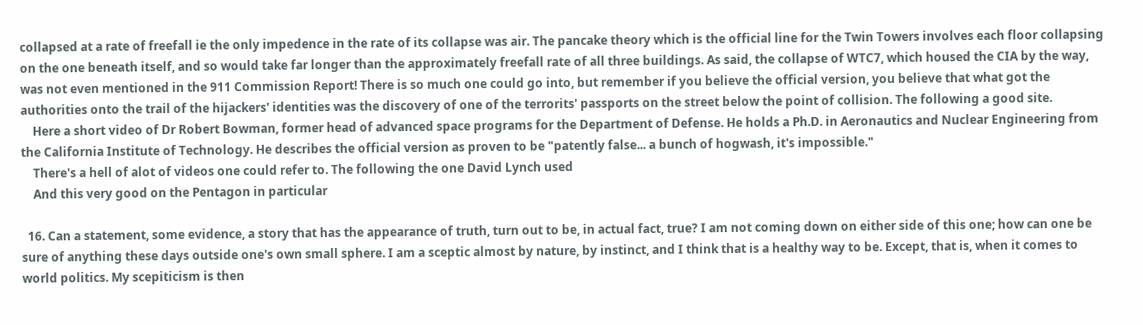collapsed at a rate of freefall ie the only impedence in the rate of its collapse was air. The pancake theory which is the official line for the Twin Towers involves each floor collapsing on the one beneath itself, and so would take far longer than the approximately freefall rate of all three buildings. As said, the collapse of WTC7, which housed the CIA by the way, was not even mentioned in the 911 Commission Report! There is so much one could go into, but remember if you believe the official version, you believe that what got the authorities onto the trail of the hijackers' identities was the discovery of one of the terrorits' passports on the street below the point of collision. The following a good site.
    Here a short video of Dr Robert Bowman, former head of advanced space programs for the Department of Defense. He holds a Ph.D. in Aeronautics and Nuclear Engineering from the California Institute of Technology. He describes the official version as proven to be "patently false... a bunch of hogwash, it's impossible."
    There's a hell of alot of videos one could refer to. The following the one David Lynch used
    And this very good on the Pentagon in particular

  16. Can a statement, some evidence, a story that has the appearance of truth, turn out to be, in actual fact, true? I am not coming down on either side of this one; how can one be sure of anything these days outside one's own small sphere. I am a sceptic almost by nature, by instinct, and I think that is a healthy way to be. Except, that is, when it comes to world politics. My scepiticism is then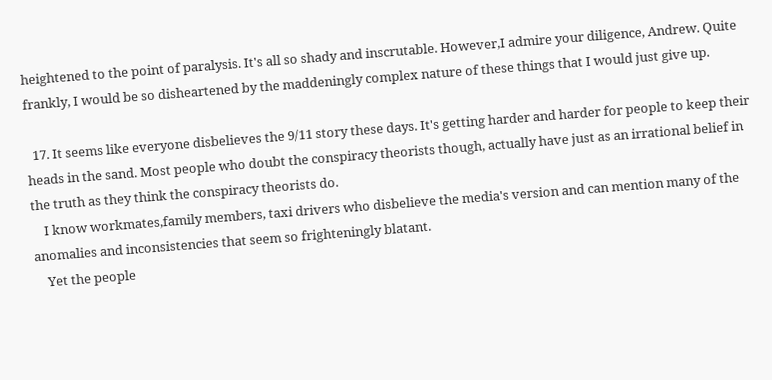heightened to the point of paralysis. It's all so shady and inscrutable. However,I admire your diligence, Andrew. Quite frankly, I would be so disheartened by the maddeningly complex nature of these things that I would just give up.

  17. It seems like everyone disbelieves the 9/11 story these days. It's getting harder and harder for people to keep their heads in the sand. Most people who doubt the conspiracy theorists though, actually have just as an irrational belief in the truth as they think the conspiracy theorists do.
    I know workmates,family members, taxi drivers who disbelieve the media's version and can mention many of the anomalies and inconsistencies that seem so frighteningly blatant.
    Yet the people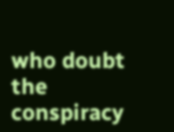who doubt the conspiracy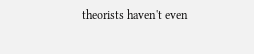theorists haven't even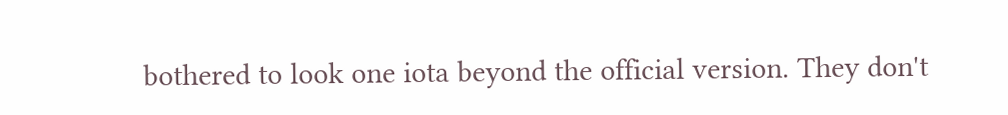bothered to look one iota beyond the official version. They don't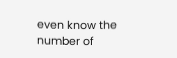even know the number of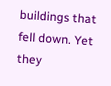buildings that fell down. Yet they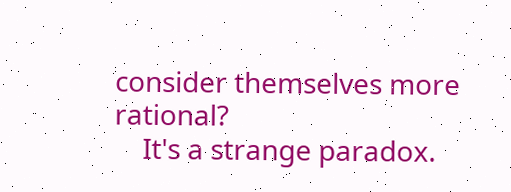consider themselves more rational?
    It's a strange paradox.